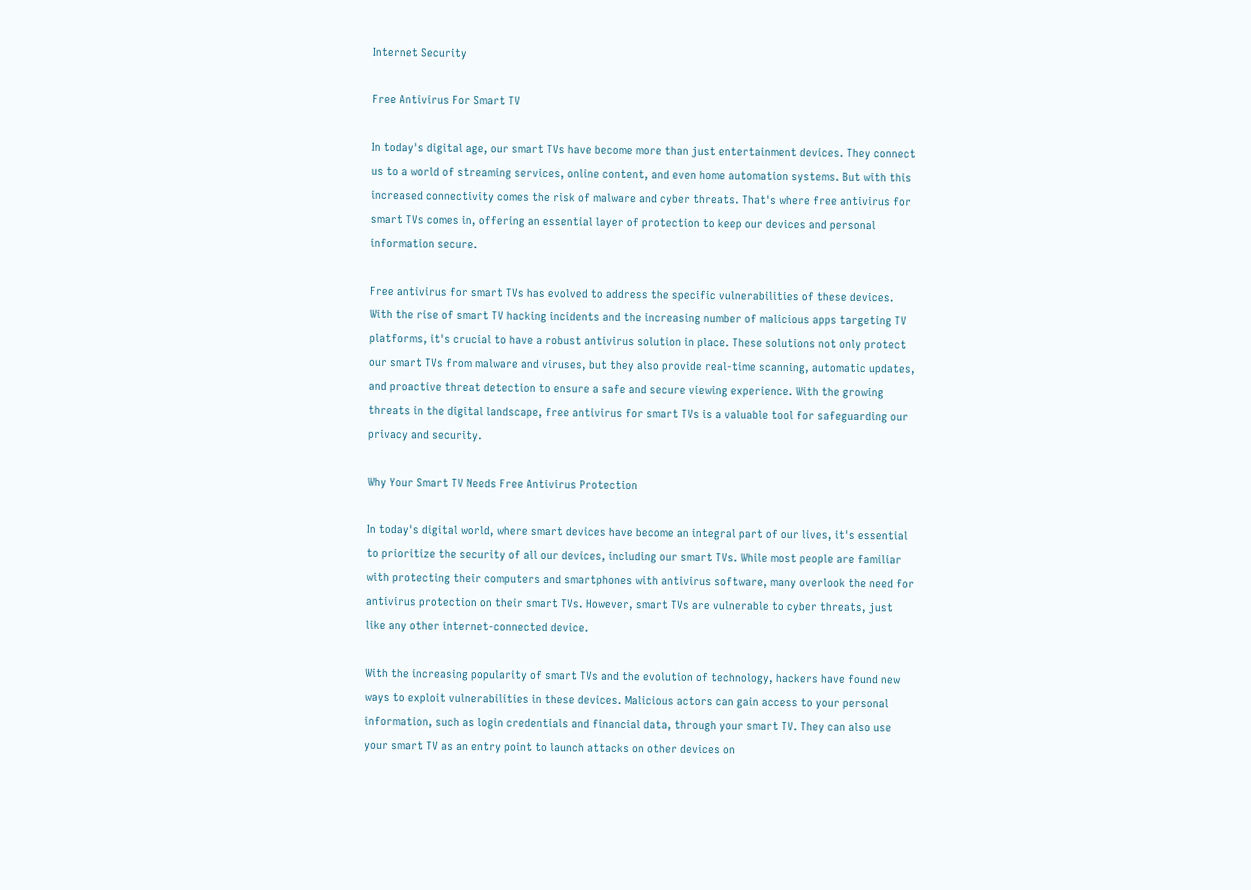Internet Security

Free Antivirus For Smart TV

In today's digital age, our smart TVs have become more than just entertainment devices. They connect us to a world of streaming services, online content, and even home automation systems. But with this increased connectivity comes the risk of malware and cyber threats. That's where free antivirus for smart TVs comes in, offering an essential layer of protection to keep our devices and personal information secure.

Free antivirus for smart TVs has evolved to address the specific vulnerabilities of these devices. With the rise of smart TV hacking incidents and the increasing number of malicious apps targeting TV platforms, it's crucial to have a robust antivirus solution in place. These solutions not only protect our smart TVs from malware and viruses, but they also provide real-time scanning, automatic updates, and proactive threat detection to ensure a safe and secure viewing experience. With the growing threats in the digital landscape, free antivirus for smart TVs is a valuable tool for safeguarding our privacy and security.

Why Your Smart TV Needs Free Antivirus Protection

In today's digital world, where smart devices have become an integral part of our lives, it's essential to prioritize the security of all our devices, including our smart TVs. While most people are familiar with protecting their computers and smartphones with antivirus software, many overlook the need for antivirus protection on their smart TVs. However, smart TVs are vulnerable to cyber threats, just like any other internet-connected device.

With the increasing popularity of smart TVs and the evolution of technology, hackers have found new ways to exploit vulnerabilities in these devices. Malicious actors can gain access to your personal information, such as login credentials and financial data, through your smart TV. They can also use your smart TV as an entry point to launch attacks on other devices on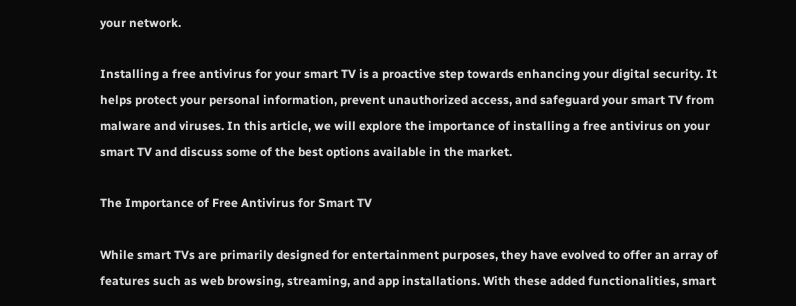your network.

Installing a free antivirus for your smart TV is a proactive step towards enhancing your digital security. It helps protect your personal information, prevent unauthorized access, and safeguard your smart TV from malware and viruses. In this article, we will explore the importance of installing a free antivirus on your smart TV and discuss some of the best options available in the market.

The Importance of Free Antivirus for Smart TV

While smart TVs are primarily designed for entertainment purposes, they have evolved to offer an array of features such as web browsing, streaming, and app installations. With these added functionalities, smart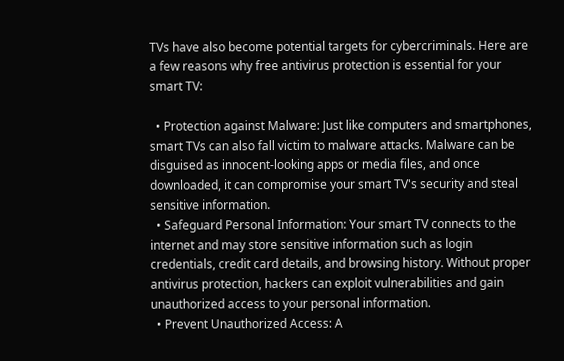TVs have also become potential targets for cybercriminals. Here are a few reasons why free antivirus protection is essential for your smart TV:

  • Protection against Malware: Just like computers and smartphones, smart TVs can also fall victim to malware attacks. Malware can be disguised as innocent-looking apps or media files, and once downloaded, it can compromise your smart TV's security and steal sensitive information.
  • Safeguard Personal Information: Your smart TV connects to the internet and may store sensitive information such as login credentials, credit card details, and browsing history. Without proper antivirus protection, hackers can exploit vulnerabilities and gain unauthorized access to your personal information.
  • Prevent Unauthorized Access: A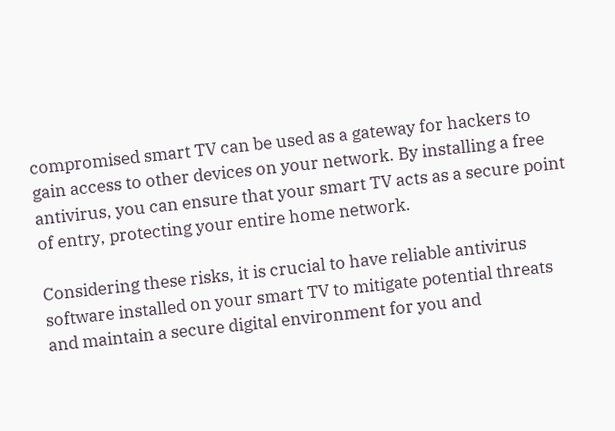compromised smart TV can be used as a gateway for hackers to gain access to other devices on your network. By installing a free antivirus, you can ensure that your smart TV acts as a secure point of entry, protecting your entire home network.

Considering these risks, it is crucial to have reliable antivirus software installed on your smart TV to mitigate potential threats and maintain a secure digital environment for you and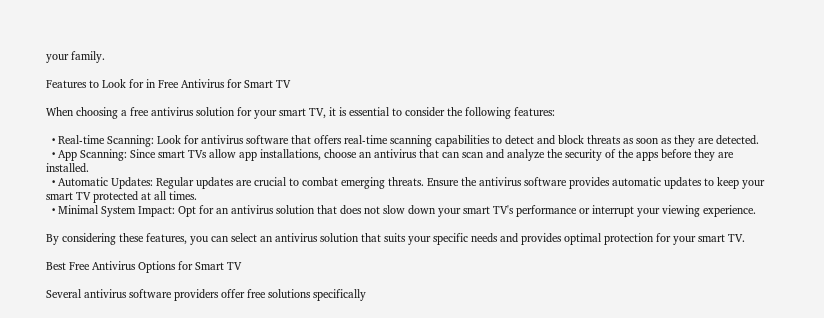your family.

Features to Look for in Free Antivirus for Smart TV

When choosing a free antivirus solution for your smart TV, it is essential to consider the following features:

  • Real-time Scanning: Look for antivirus software that offers real-time scanning capabilities to detect and block threats as soon as they are detected.
  • App Scanning: Since smart TVs allow app installations, choose an antivirus that can scan and analyze the security of the apps before they are installed.
  • Automatic Updates: Regular updates are crucial to combat emerging threats. Ensure the antivirus software provides automatic updates to keep your smart TV protected at all times.
  • Minimal System Impact: Opt for an antivirus solution that does not slow down your smart TV's performance or interrupt your viewing experience.

By considering these features, you can select an antivirus solution that suits your specific needs and provides optimal protection for your smart TV.

Best Free Antivirus Options for Smart TV

Several antivirus software providers offer free solutions specifically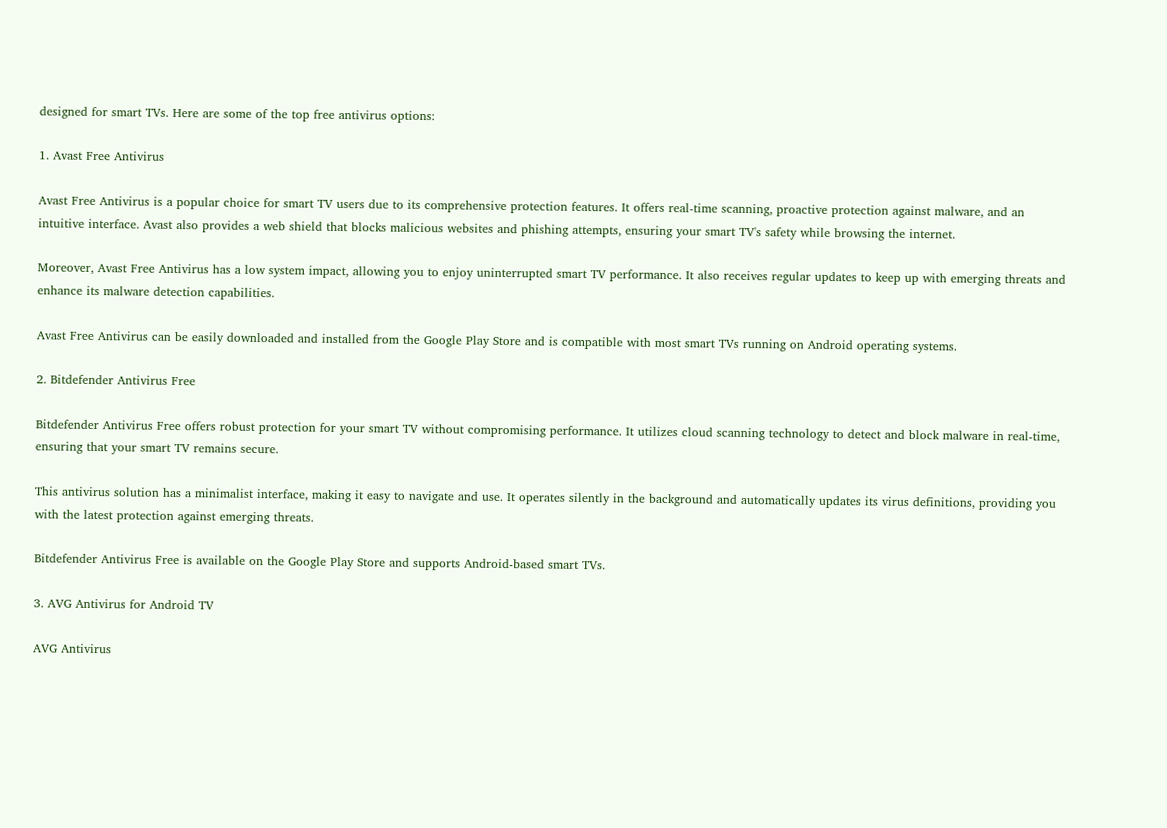designed for smart TVs. Here are some of the top free antivirus options:

1. Avast Free Antivirus

Avast Free Antivirus is a popular choice for smart TV users due to its comprehensive protection features. It offers real-time scanning, proactive protection against malware, and an intuitive interface. Avast also provides a web shield that blocks malicious websites and phishing attempts, ensuring your smart TV's safety while browsing the internet.

Moreover, Avast Free Antivirus has a low system impact, allowing you to enjoy uninterrupted smart TV performance. It also receives regular updates to keep up with emerging threats and enhance its malware detection capabilities.

Avast Free Antivirus can be easily downloaded and installed from the Google Play Store and is compatible with most smart TVs running on Android operating systems.

2. Bitdefender Antivirus Free

Bitdefender Antivirus Free offers robust protection for your smart TV without compromising performance. It utilizes cloud scanning technology to detect and block malware in real-time, ensuring that your smart TV remains secure.

This antivirus solution has a minimalist interface, making it easy to navigate and use. It operates silently in the background and automatically updates its virus definitions, providing you with the latest protection against emerging threats.

Bitdefender Antivirus Free is available on the Google Play Store and supports Android-based smart TVs.

3. AVG Antivirus for Android TV

AVG Antivirus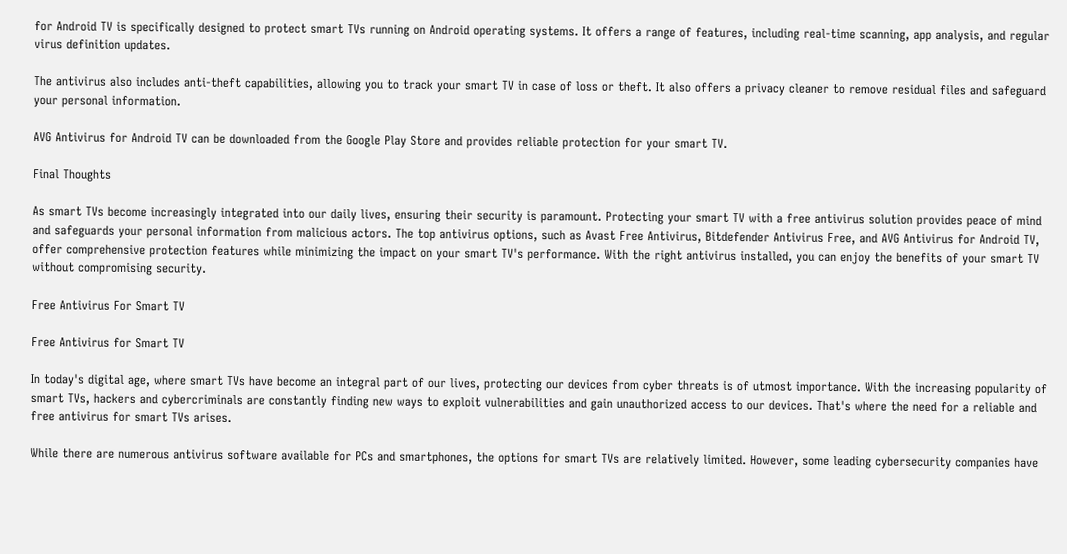for Android TV is specifically designed to protect smart TVs running on Android operating systems. It offers a range of features, including real-time scanning, app analysis, and regular virus definition updates.

The antivirus also includes anti-theft capabilities, allowing you to track your smart TV in case of loss or theft. It also offers a privacy cleaner to remove residual files and safeguard your personal information.

AVG Antivirus for Android TV can be downloaded from the Google Play Store and provides reliable protection for your smart TV.

Final Thoughts

As smart TVs become increasingly integrated into our daily lives, ensuring their security is paramount. Protecting your smart TV with a free antivirus solution provides peace of mind and safeguards your personal information from malicious actors. The top antivirus options, such as Avast Free Antivirus, Bitdefender Antivirus Free, and AVG Antivirus for Android TV, offer comprehensive protection features while minimizing the impact on your smart TV's performance. With the right antivirus installed, you can enjoy the benefits of your smart TV without compromising security.

Free Antivirus For Smart TV

Free Antivirus for Smart TV

In today's digital age, where smart TVs have become an integral part of our lives, protecting our devices from cyber threats is of utmost importance. With the increasing popularity of smart TVs, hackers and cybercriminals are constantly finding new ways to exploit vulnerabilities and gain unauthorized access to our devices. That's where the need for a reliable and free antivirus for smart TVs arises.

While there are numerous antivirus software available for PCs and smartphones, the options for smart TVs are relatively limited. However, some leading cybersecurity companies have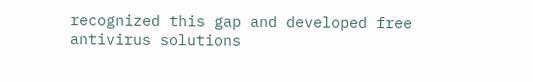recognized this gap and developed free antivirus solutions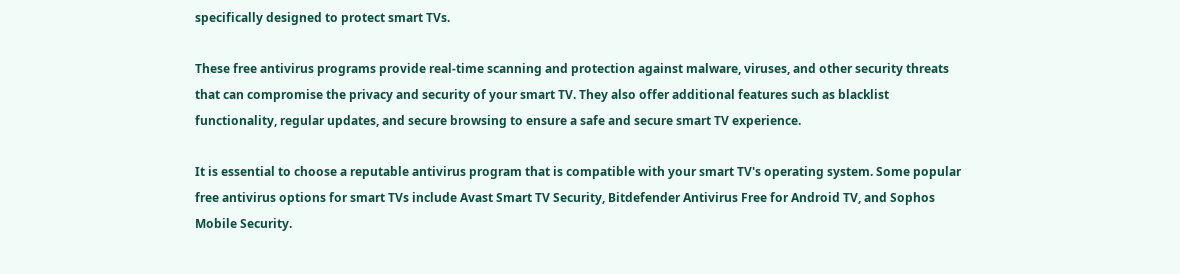specifically designed to protect smart TVs.

These free antivirus programs provide real-time scanning and protection against malware, viruses, and other security threats that can compromise the privacy and security of your smart TV. They also offer additional features such as blacklist functionality, regular updates, and secure browsing to ensure a safe and secure smart TV experience.

It is essential to choose a reputable antivirus program that is compatible with your smart TV's operating system. Some popular free antivirus options for smart TVs include Avast Smart TV Security, Bitdefender Antivirus Free for Android TV, and Sophos Mobile Security.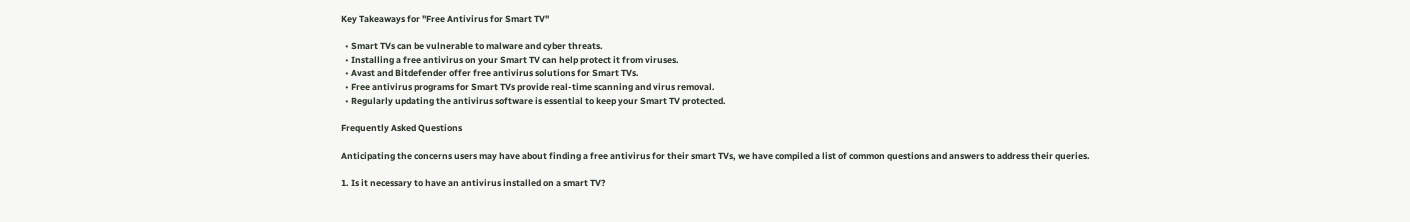Key Takeaways for "Free Antivirus for Smart TV"

  • Smart TVs can be vulnerable to malware and cyber threats.
  • Installing a free antivirus on your Smart TV can help protect it from viruses.
  • Avast and Bitdefender offer free antivirus solutions for Smart TVs.
  • Free antivirus programs for Smart TVs provide real-time scanning and virus removal.
  • Regularly updating the antivirus software is essential to keep your Smart TV protected.

Frequently Asked Questions

Anticipating the concerns users may have about finding a free antivirus for their smart TVs, we have compiled a list of common questions and answers to address their queries.

1. Is it necessary to have an antivirus installed on a smart TV?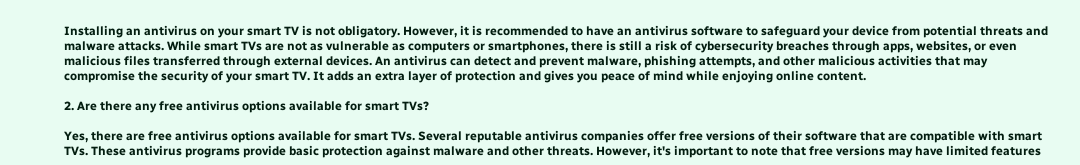Installing an antivirus on your smart TV is not obligatory. However, it is recommended to have an antivirus software to safeguard your device from potential threats and malware attacks. While smart TVs are not as vulnerable as computers or smartphones, there is still a risk of cybersecurity breaches through apps, websites, or even malicious files transferred through external devices. An antivirus can detect and prevent malware, phishing attempts, and other malicious activities that may compromise the security of your smart TV. It adds an extra layer of protection and gives you peace of mind while enjoying online content.

2. Are there any free antivirus options available for smart TVs?

Yes, there are free antivirus options available for smart TVs. Several reputable antivirus companies offer free versions of their software that are compatible with smart TVs. These antivirus programs provide basic protection against malware and other threats. However, it's important to note that free versions may have limited features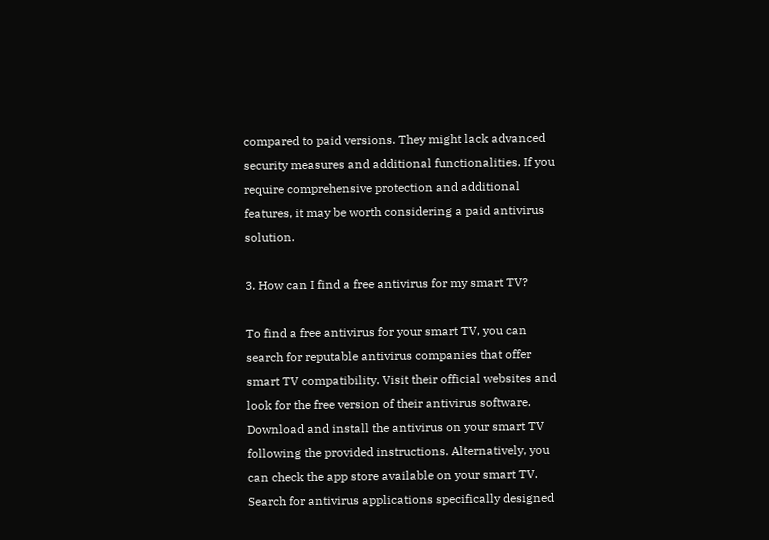compared to paid versions. They might lack advanced security measures and additional functionalities. If you require comprehensive protection and additional features, it may be worth considering a paid antivirus solution.

3. How can I find a free antivirus for my smart TV?

To find a free antivirus for your smart TV, you can search for reputable antivirus companies that offer smart TV compatibility. Visit their official websites and look for the free version of their antivirus software. Download and install the antivirus on your smart TV following the provided instructions. Alternatively, you can check the app store available on your smart TV. Search for antivirus applications specifically designed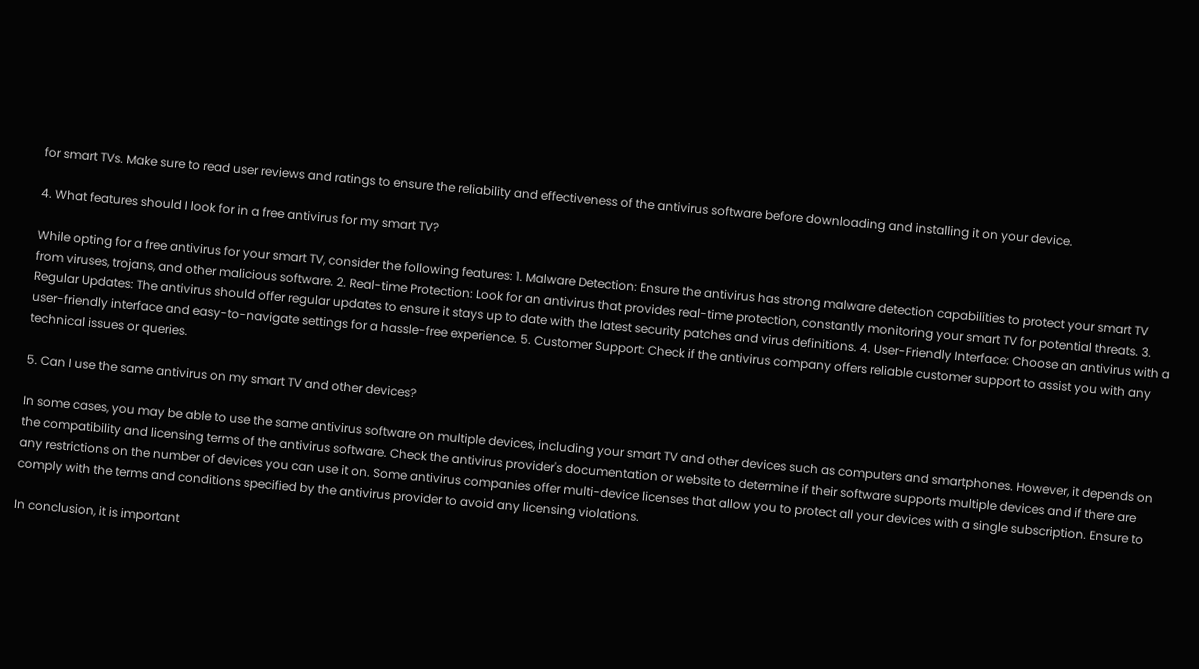for smart TVs. Make sure to read user reviews and ratings to ensure the reliability and effectiveness of the antivirus software before downloading and installing it on your device.

4. What features should I look for in a free antivirus for my smart TV?

While opting for a free antivirus for your smart TV, consider the following features: 1. Malware Detection: Ensure the antivirus has strong malware detection capabilities to protect your smart TV from viruses, trojans, and other malicious software. 2. Real-time Protection: Look for an antivirus that provides real-time protection, constantly monitoring your smart TV for potential threats. 3. Regular Updates: The antivirus should offer regular updates to ensure it stays up to date with the latest security patches and virus definitions. 4. User-Friendly Interface: Choose an antivirus with a user-friendly interface and easy-to-navigate settings for a hassle-free experience. 5. Customer Support: Check if the antivirus company offers reliable customer support to assist you with any technical issues or queries.

5. Can I use the same antivirus on my smart TV and other devices?

In some cases, you may be able to use the same antivirus software on multiple devices, including your smart TV and other devices such as computers and smartphones. However, it depends on the compatibility and licensing terms of the antivirus software. Check the antivirus provider's documentation or website to determine if their software supports multiple devices and if there are any restrictions on the number of devices you can use it on. Some antivirus companies offer multi-device licenses that allow you to protect all your devices with a single subscription. Ensure to comply with the terms and conditions specified by the antivirus provider to avoid any licensing violations.

In conclusion, it is important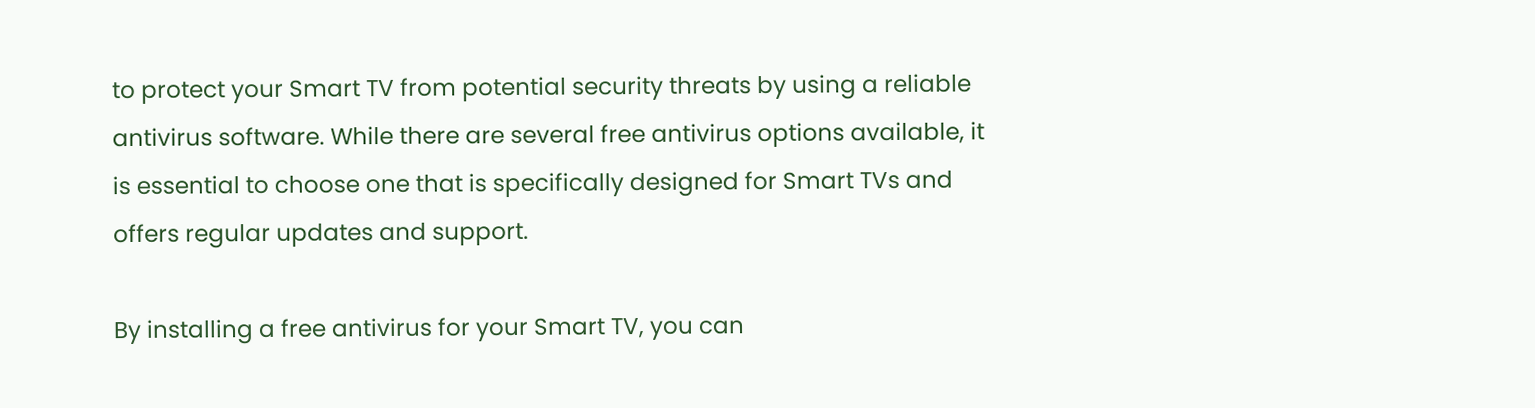to protect your Smart TV from potential security threats by using a reliable antivirus software. While there are several free antivirus options available, it is essential to choose one that is specifically designed for Smart TVs and offers regular updates and support.

By installing a free antivirus for your Smart TV, you can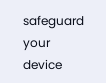safeguard your device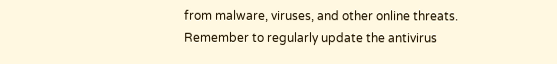from malware, viruses, and other online threats. Remember to regularly update the antivirus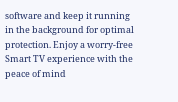software and keep it running in the background for optimal protection. Enjoy a worry-free Smart TV experience with the peace of mind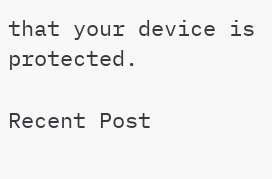that your device is protected.

Recent Post